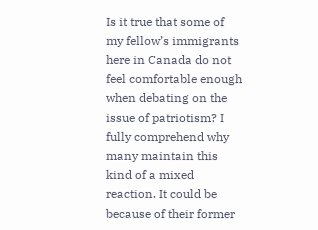Is it true that some of my fellow’s immigrants here in Canada do not feel comfortable enough when debating on the issue of patriotism? I fully comprehend why many maintain this kind of a mixed reaction. It could be because of their former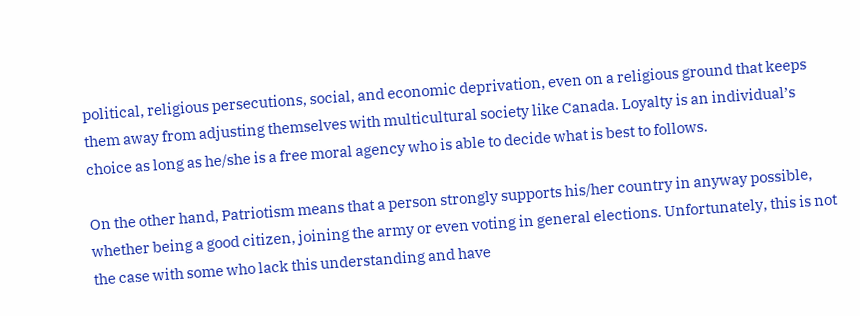political, religious persecutions, social, and economic deprivation, even on a religious ground that keeps them away from adjusting themselves with multicultural society like Canada. Loyalty is an individual’s choice as long as he/she is a free moral agency who is able to decide what is best to follows.

On the other hand, Patriotism means that a person strongly supports his/her country in anyway possible, whether being a good citizen, joining the army or even voting in general elections. Unfortunately, this is not the case with some who lack this understanding and have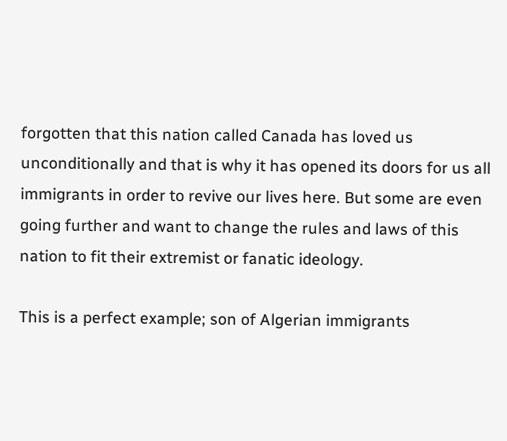forgotten that this nation called Canada has loved us unconditionally and that is why it has opened its doors for us all immigrants in order to revive our lives here. But some are even going further and want to change the rules and laws of this nation to fit their extremist or fanatic ideology.

This is a perfect example; son of Algerian immigrants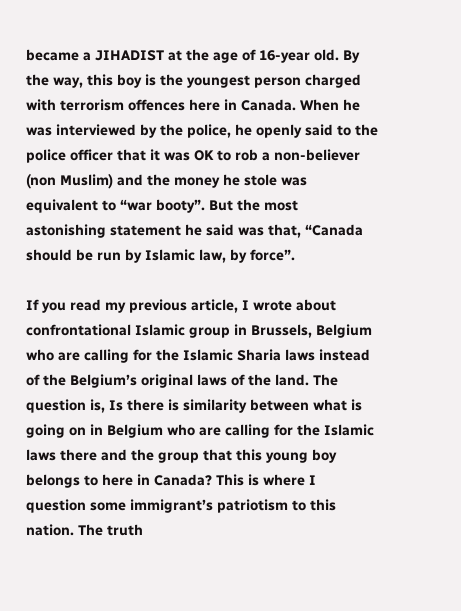became a JIHADIST at the age of 16-year old. By the way, this boy is the youngest person charged with terrorism offences here in Canada. When he was interviewed by the police, he openly said to the police officer that it was OK to rob a non-believer (non Muslim) and the money he stole was equivalent to “war booty”. But the most astonishing statement he said was that, “Canada should be run by Islamic law, by force”.

If you read my previous article, I wrote about confrontational Islamic group in Brussels, Belgium who are calling for the Islamic Sharia laws instead of the Belgium’s original laws of the land. The question is, Is there is similarity between what is going on in Belgium who are calling for the Islamic laws there and the group that this young boy belongs to here in Canada? This is where I question some immigrant’s patriotism to this nation. The truth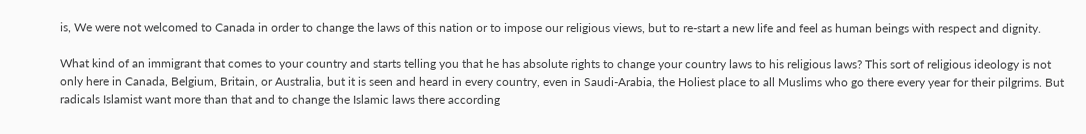is, We were not welcomed to Canada in order to change the laws of this nation or to impose our religious views, but to re-start a new life and feel as human beings with respect and dignity.

What kind of an immigrant that comes to your country and starts telling you that he has absolute rights to change your country laws to his religious laws? This sort of religious ideology is not only here in Canada, Belgium, Britain, or Australia, but it is seen and heard in every country, even in Saudi-Arabia, the Holiest place to all Muslims who go there every year for their pilgrims. But radicals Islamist want more than that and to change the Islamic laws there according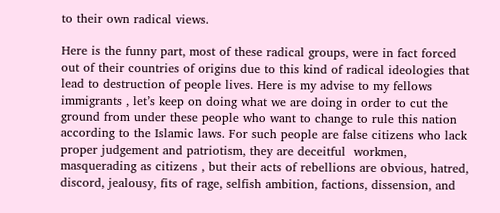to their own radical views.

Here is the funny part, most of these radical groups, were in fact forced out of their countries of origins due to this kind of radical ideologies that lead to destruction of people lives. Here is my advise to my fellows immigrants , let’s keep on doing what we are doing in order to cut the ground from under these people who want to change to rule this nation according to the Islamic laws. For such people are false citizens who lack proper judgement and patriotism, they are deceitful  workmen, masquerading as citizens , but their acts of rebellions are obvious, hatred, discord, jealousy, fits of rage, selfish ambition, factions, dissension, and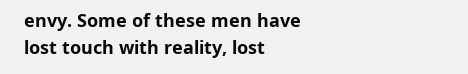envy. Some of these men have lost touch with reality, lost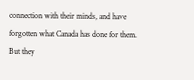connection with their minds, and have forgotten what Canada has done for them. But they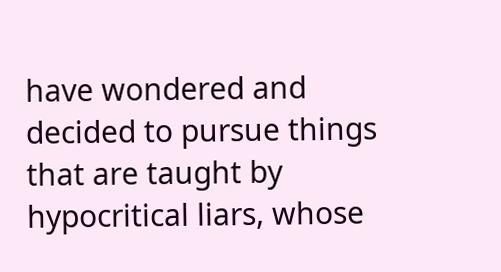have wondered and decided to pursue things that are taught by hypocritical liars, whose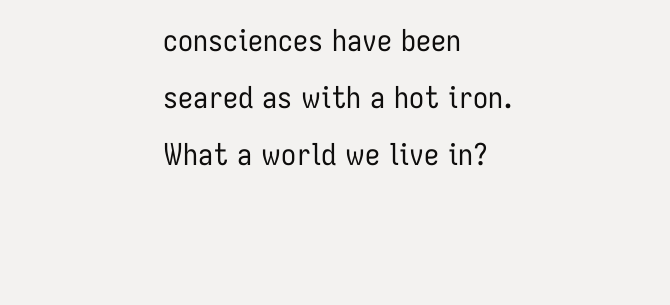consciences have been seared as with a hot iron. What a world we live in?